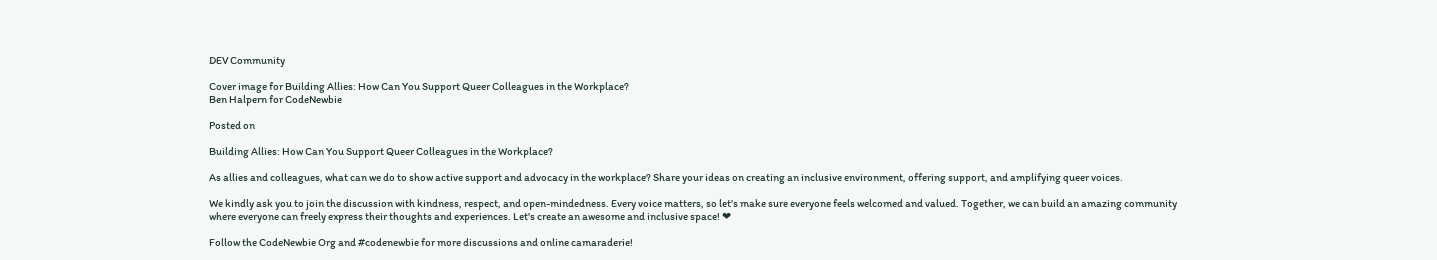DEV Community

Cover image for Building Allies: How Can You Support Queer Colleagues in the Workplace?
Ben Halpern for CodeNewbie

Posted on

Building Allies: How Can You Support Queer Colleagues in the Workplace?

As allies and colleagues, what can we do to show active support and advocacy in the workplace? Share your ideas on creating an inclusive environment, offering support, and amplifying queer voices.

We kindly ask you to join the discussion with kindness, respect, and open-mindedness. Every voice matters, so let's make sure everyone feels welcomed and valued. Together, we can build an amazing community where everyone can freely express their thoughts and experiences. Let's create an awesome and inclusive space! ❤

Follow the CodeNewbie Org and #codenewbie for more discussions and online camaraderie!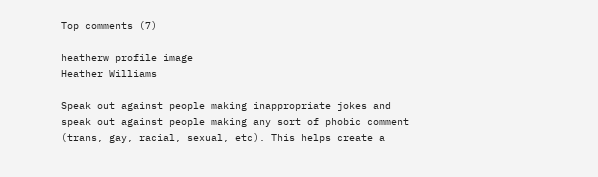Top comments (7)

heatherw profile image
Heather Williams

Speak out against people making inappropriate jokes and speak out against people making any sort of phobic comment (trans, gay, racial, sexual, etc). This helps create a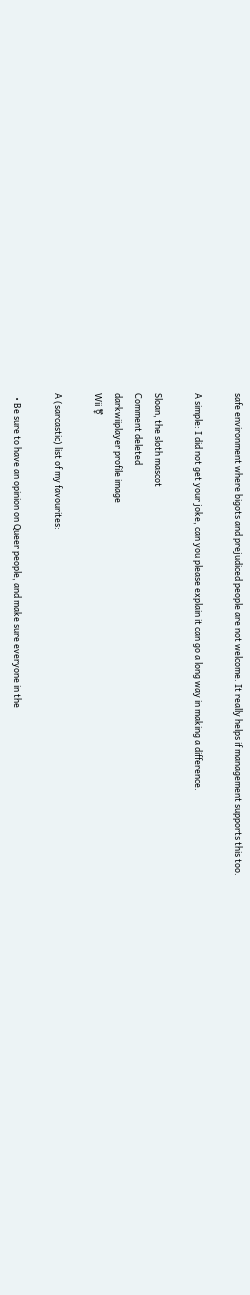safe environment where bigots and prejudiced people are not welcome. It really helps if management supports this too.

A simple: I did not get your joke, can you please explain it can go a long way in making a difference.

Sloan, the sloth mascot
Comment deleted
darkwiiplayer profile image
Wii ⚧

A (sarcastic) list of my favourites:

  • Be sure to have an opinion on Queer people, and make sure everyone in the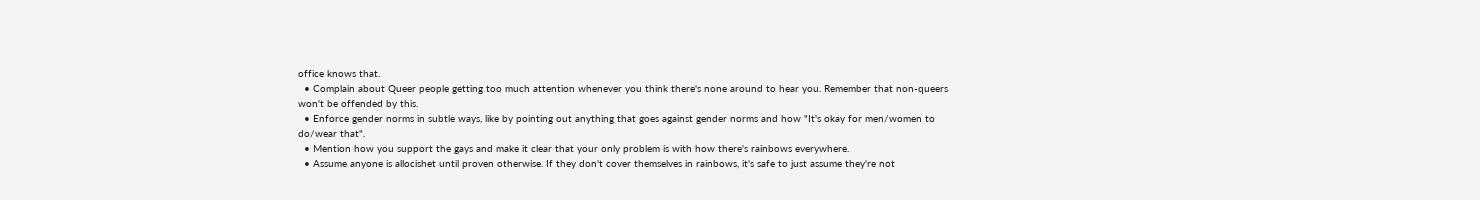office knows that.
  • Complain about Queer people getting too much attention whenever you think there's none around to hear you. Remember that non-queers won't be offended by this.
  • Enforce gender norms in subtle ways, like by pointing out anything that goes against gender norms and how "It's okay for men/women to do/wear that".
  • Mention how you support the gays and make it clear that your only problem is with how there's rainbows everywhere.
  • Assume anyone is allocishet until proven otherwise. If they don't cover themselves in rainbows, it's safe to just assume they're not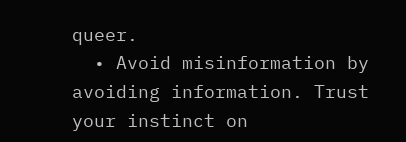queer.
  • Avoid misinformation by avoiding information. Trust your instinct on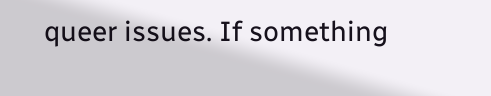queer issues. If something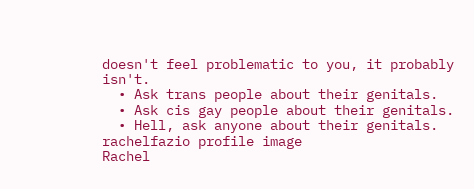doesn't feel problematic to you, it probably isn't.
  • Ask trans people about their genitals.
  • Ask cis gay people about their genitals.
  • Hell, ask anyone about their genitals.
rachelfazio profile image
Rachel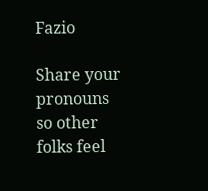Fazio

Share your pronouns so other folks feel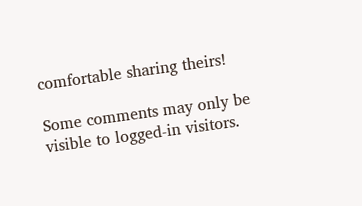comfortable sharing theirs!

Some comments may only be visible to logged-in visitors.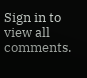Sign in to view all comments.